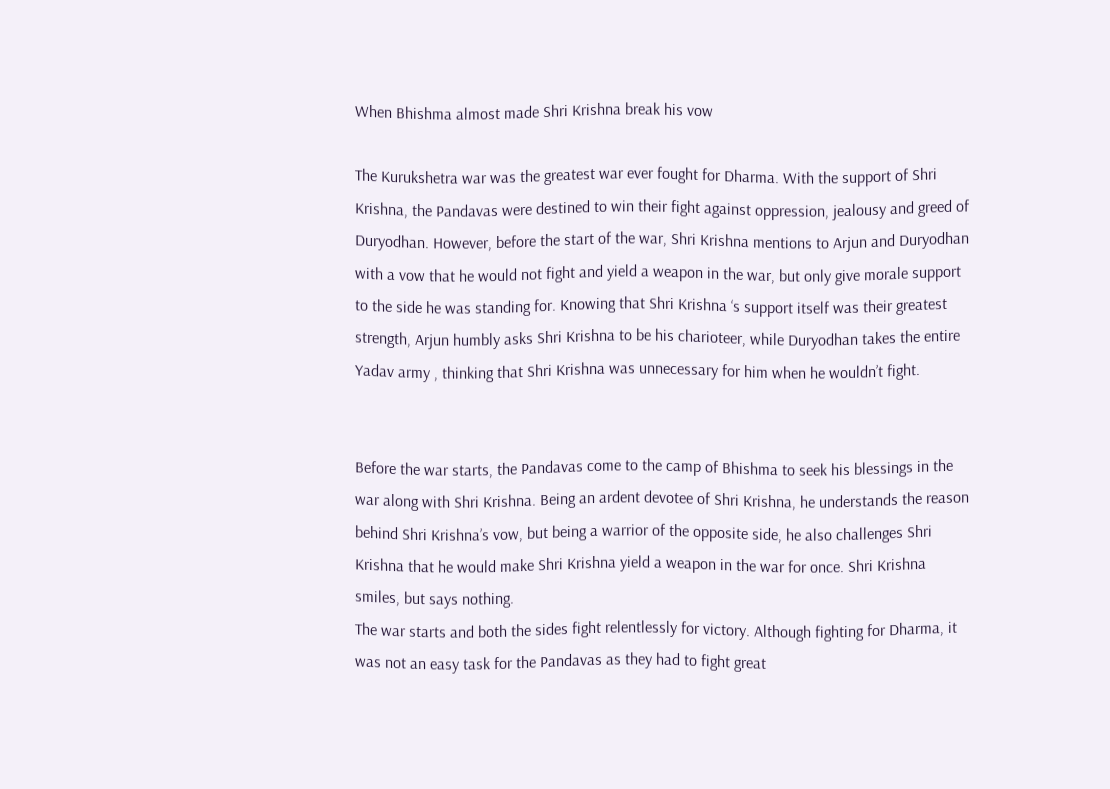When Bhishma almost made Shri Krishna break his vow

The Kurukshetra war was the greatest war ever fought for Dharma. With the support of Shri Krishna, the Pandavas were destined to win their fight against oppression, jealousy and greed of Duryodhan. However, before the start of the war, Shri Krishna mentions to Arjun and Duryodhan with a vow that he would not fight and yield a weapon in the war, but only give morale support to the side he was standing for. Knowing that Shri Krishna ‘s support itself was their greatest strength, Arjun humbly asks Shri Krishna to be his charioteer, while Duryodhan takes the entire Yadav army , thinking that Shri Krishna was unnecessary for him when he wouldn’t fight.


Before the war starts, the Pandavas come to the camp of Bhishma to seek his blessings in the war along with Shri Krishna. Being an ardent devotee of Shri Krishna, he understands the reason behind Shri Krishna’s vow, but being a warrior of the opposite side, he also challenges Shri Krishna that he would make Shri Krishna yield a weapon in the war for once. Shri Krishna smiles, but says nothing.
The war starts and both the sides fight relentlessly for victory. Although fighting for Dharma, it was not an easy task for the Pandavas as they had to fight great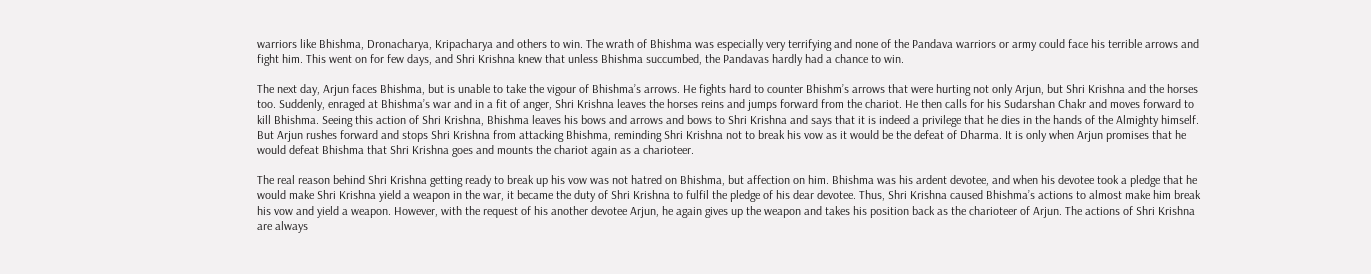warriors like Bhishma, Dronacharya, Kripacharya and others to win. The wrath of Bhishma was especially very terrifying and none of the Pandava warriors or army could face his terrible arrows and fight him. This went on for few days, and Shri Krishna knew that unless Bhishma succumbed, the Pandavas hardly had a chance to win.

The next day, Arjun faces Bhishma, but is unable to take the vigour of Bhishma’s arrows. He fights hard to counter Bhishm’s arrows that were hurting not only Arjun, but Shri Krishna and the horses too. Suddenly, enraged at Bhishma’s war and in a fit of anger, Shri Krishna leaves the horses reins and jumps forward from the chariot. He then calls for his Sudarshan Chakr and moves forward to kill Bhishma. Seeing this action of Shri Krishna, Bhishma leaves his bows and arrows and bows to Shri Krishna and says that it is indeed a privilege that he dies in the hands of the Almighty himself. But Arjun rushes forward and stops Shri Krishna from attacking Bhishma, reminding Shri Krishna not to break his vow as it would be the defeat of Dharma. It is only when Arjun promises that he would defeat Bhishma that Shri Krishna goes and mounts the chariot again as a charioteer.

The real reason behind Shri Krishna getting ready to break up his vow was not hatred on Bhishma, but affection on him. Bhishma was his ardent devotee, and when his devotee took a pledge that he would make Shri Krishna yield a weapon in the war, it became the duty of Shri Krishna to fulfil the pledge of his dear devotee. Thus, Shri Krishna caused Bhishma’s actions to almost make him break his vow and yield a weapon. However, with the request of his another devotee Arjun, he again gives up the weapon and takes his position back as the charioteer of Arjun. The actions of Shri Krishna are always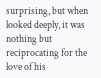surprising, but when looked deeply, it was nothing but reciprocating for the love of his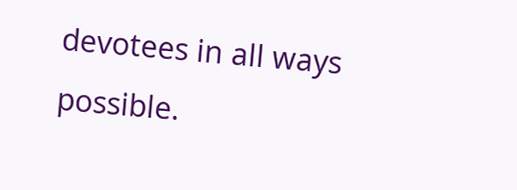devotees in all ways possible.